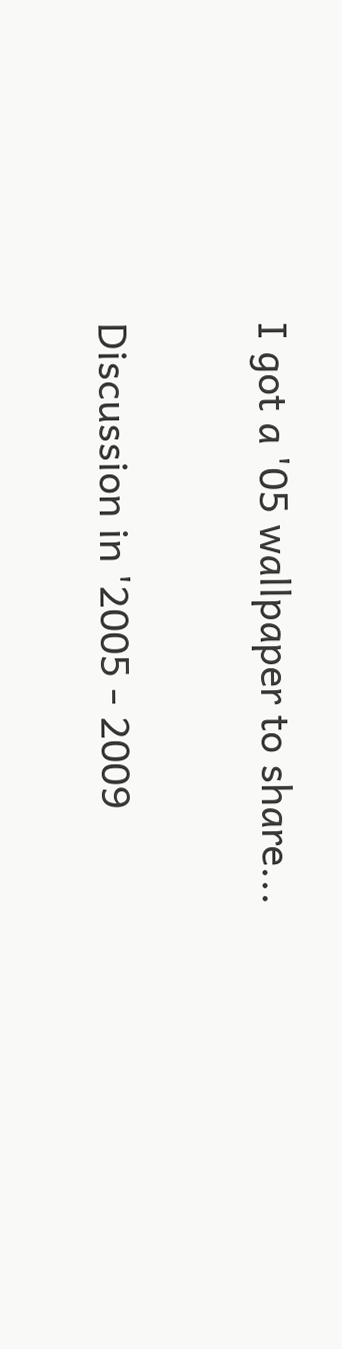I got a '05 wallpaper to share...

Discussion in '2005 - 2009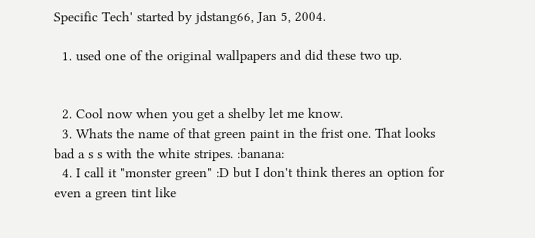Specific Tech' started by jdstang66, Jan 5, 2004.

  1. used one of the original wallpapers and did these two up.


  2. Cool now when you get a shelby let me know.
  3. Whats the name of that green paint in the frist one. That looks bad a s s with the white stripes. :banana:
  4. I call it "monster green" :D but I don't think theres an option for even a green tint like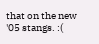that on the new '05 stangs. :(